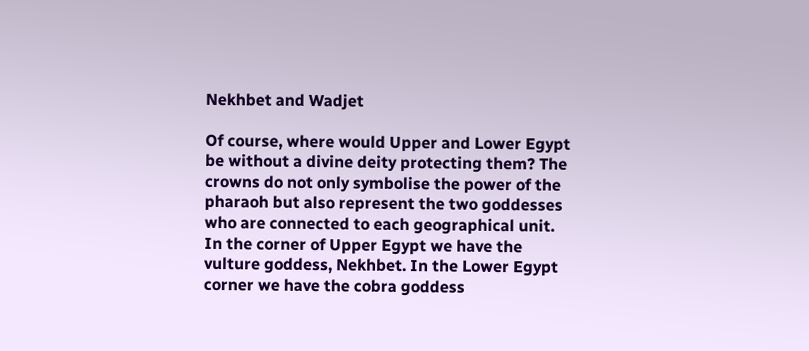Nekhbet and Wadjet

Of course, where would Upper and Lower Egypt be without a divine deity protecting them? The crowns do not only symbolise the power of the pharaoh but also represent the two goddesses who are connected to each geographical unit. In the corner of Upper Egypt we have the vulture goddess, Nekhbet. In the Lower Egypt corner we have the cobra goddess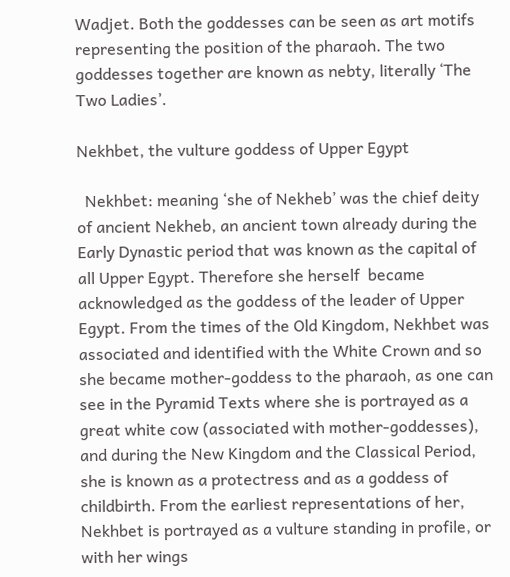Wadjet. Both the goddesses can be seen as art motifs representing the position of the pharaoh. The two goddesses together are known as nebty, literally ‘The Two Ladies’.

Nekhbet, the vulture goddess of Upper Egypt

  Nekhbet: meaning ‘she of Nekheb’ was the chief deity of ancient Nekheb, an ancient town already during the Early Dynastic period that was known as the capital of all Upper Egypt. Therefore she herself  became acknowledged as the goddess of the leader of Upper Egypt. From the times of the Old Kingdom, Nekhbet was associated and identified with the White Crown and so she became mother-goddess to the pharaoh, as one can see in the Pyramid Texts where she is portrayed as a great white cow (associated with mother-goddesses), and during the New Kingdom and the Classical Period, she is known as a protectress and as a goddess of childbirth. From the earliest representations of her, Nekhbet is portrayed as a vulture standing in profile, or with her wings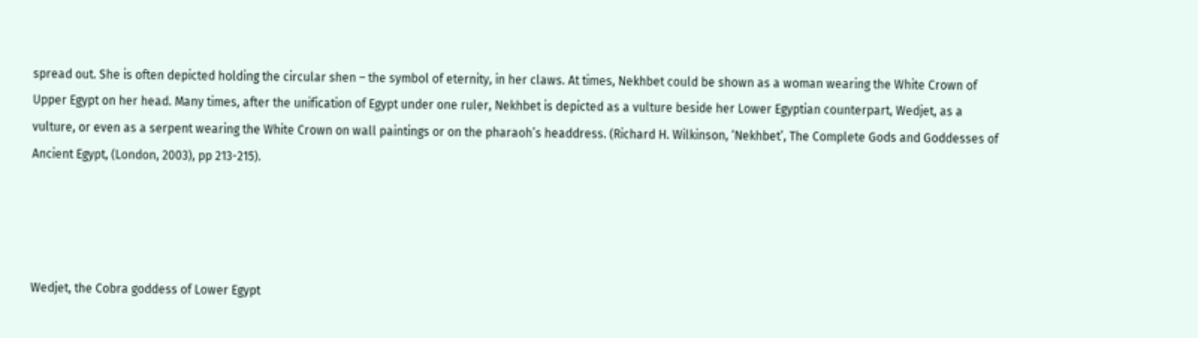spread out. She is often depicted holding the circular shen – the symbol of eternity, in her claws. At times, Nekhbet could be shown as a woman wearing the White Crown of Upper Egypt on her head. Many times, after the unification of Egypt under one ruler, Nekhbet is depicted as a vulture beside her Lower Egyptian counterpart, Wedjet, as a vulture, or even as a serpent wearing the White Crown on wall paintings or on the pharaoh’s headdress. (Richard H. Wilkinson, ‘Nekhbet’, The Complete Gods and Goddesses of Ancient Egypt, (London, 2003), pp 213-215).




Wedjet, the Cobra goddess of Lower Egypt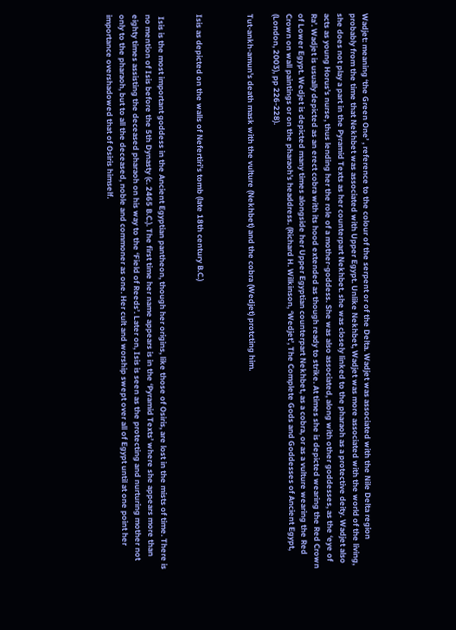Wadjet: meaning ‘the Green One’ , reference to the colour of the serpent or of the Delta. Wadjet was associated with the Nile Delta region probably from the time that Nekhbet was associated with Upper Egypt. Unlike Nekhbet, Wadjet was more associated with the world of the living, she does not play a part in the Pyramid Texts as her counterpart Nekhbet. she was closely linked to the pharaoh as a protective deity. Wadjet also acts as young Horus’s nurse, thus lending her the role of a mother-goddess. She was also associated, along with other goddesses, as the ‘eye of Ra’. Wadjet is usually depicted as an erect cobra with its hood extended as though ready to strike. At times she is depicted wearing the Red Crown of Lower Egypt. Wedjet is depicted many times alongside her Upper Egyptian counterpart Nekhbet, as a cobra, or as a vulture wearing the Red Crown on wall paintings or on the pharaoh’s headdress. (Richard H. Wilkinson, ‘Wedjet’, The Complete Gods and Goddesses of Ancient Egypt, (London, 2003), pp 226-228).

Tut-ankh-amun's death mask with the vulture (Nekhbet) and the cobra (Wedjet) protcting him.



Isis as depicted on the walls of Nefertiri's tomb (late 18th century B.C.)


 Isis is the most important goddess in the Ancient Egyptian pantheon, though her origins, like those of Osiris, are lost in the mists of time. There is no mention of Isis before the 5th Dynasty (c. 2465 B.C.). The first time her name appears is in the ‘Pyramid Texts’ where she appears more than eighty times assisting the deceased pharaoh on his way to the ‘Field of Reeds’. Later on, Isis is seen as the protecting and nurturing mother not only to the pharaoh, but to all the deceased, noble and commoner as one. Her cult and worship swept over all of Egypt until at one point her importance overshadowed that of Osiris himself.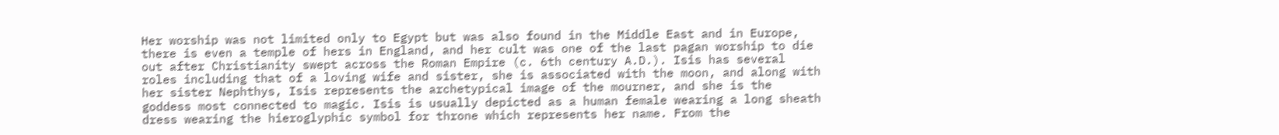Her worship was not limited only to Egypt but was also found in the Middle East and in Europe, there is even a temple of hers in England, and her cult was one of the last pagan worship to die out after Christianity swept across the Roman Empire (c. 6th century A.D.). Isis has several roles including that of a loving wife and sister, she is associated with the moon, and along with her sister Nephthys, Isis represents the archetypical image of the mourner, and she is the goddess most connected to magic. Isis is usually depicted as a human female wearing a long sheath dress wearing the hieroglyphic symbol for throne which represents her name. From the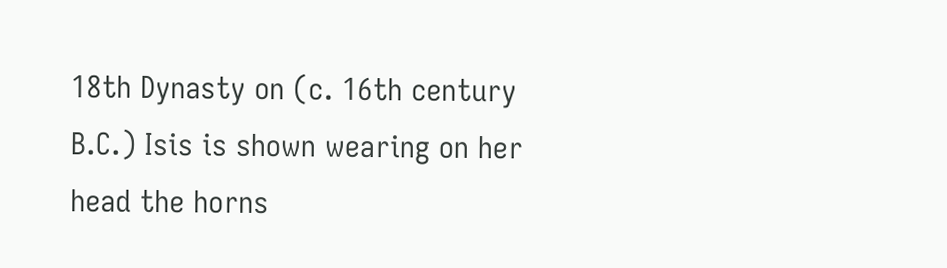18th Dynasty on (c. 16th century B.C.) Isis is shown wearing on her head the horns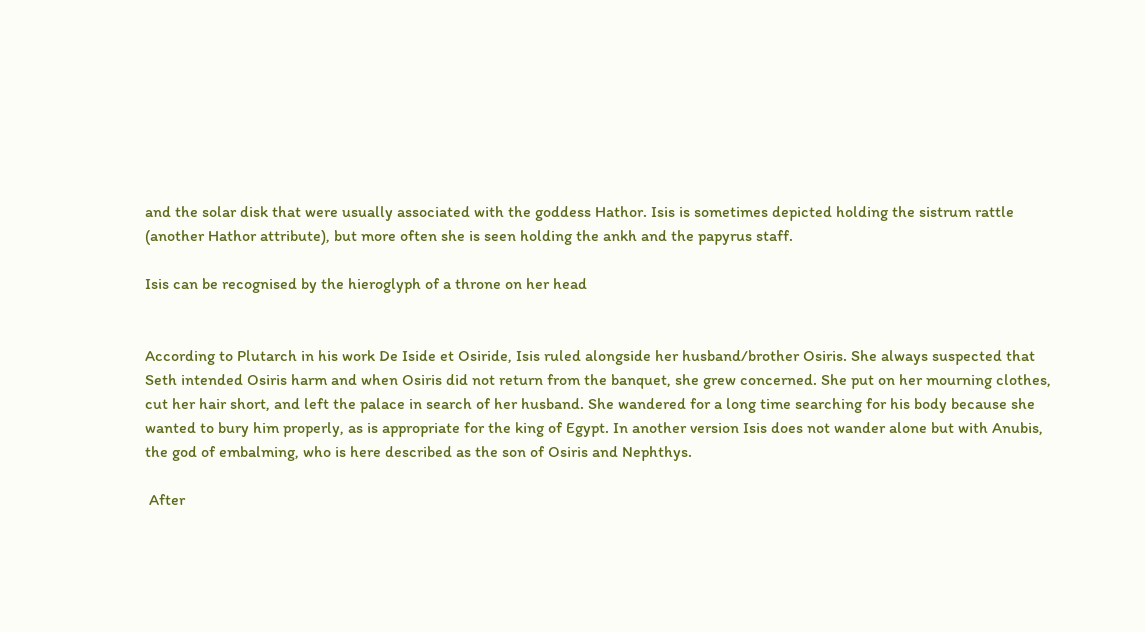and the solar disk that were usually associated with the goddess Hathor. Isis is sometimes depicted holding the sistrum rattle (another Hathor attribute), but more often she is seen holding the ankh and the papyrus staff.

Isis can be recognised by the hieroglyph of a throne on her head


According to Plutarch in his work De Iside et Osiride, Isis ruled alongside her husband/brother Osiris. She always suspected that Seth intended Osiris harm and when Osiris did not return from the banquet, she grew concerned. She put on her mourning clothes, cut her hair short, and left the palace in search of her husband. She wandered for a long time searching for his body because she wanted to bury him properly, as is appropriate for the king of Egypt. In another version Isis does not wander alone but with Anubis, the god of embalming, who is here described as the son of Osiris and Nephthys.

 After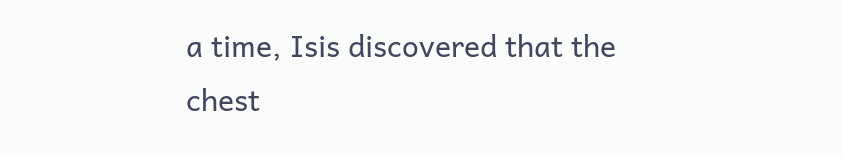a time, Isis discovered that the chest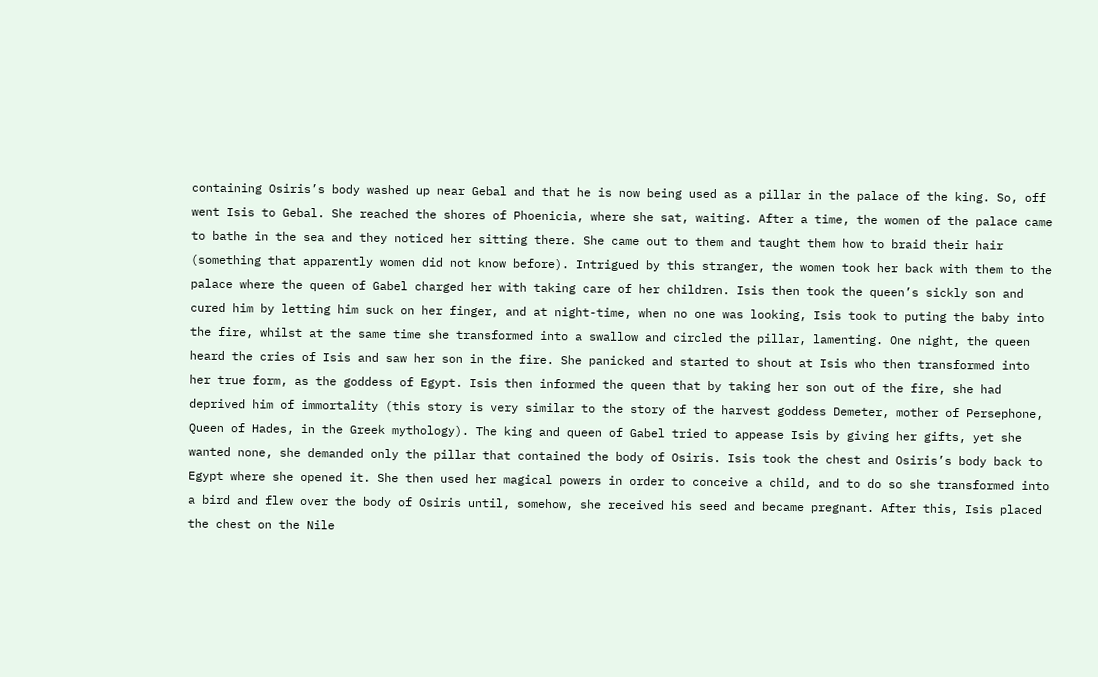containing Osiris’s body washed up near Gebal and that he is now being used as a pillar in the palace of the king. So, off went Isis to Gebal. She reached the shores of Phoenicia, where she sat, waiting. After a time, the women of the palace came to bathe in the sea and they noticed her sitting there. She came out to them and taught them how to braid their hair (something that apparently women did not know before). Intrigued by this stranger, the women took her back with them to the palace where the queen of Gabel charged her with taking care of her children. Isis then took the queen’s sickly son and cured him by letting him suck on her finger, and at night-time, when no one was looking, Isis took to puting the baby into the fire, whilst at the same time she transformed into a swallow and circled the pillar, lamenting. One night, the queen heard the cries of Isis and saw her son in the fire. She panicked and started to shout at Isis who then transformed into her true form, as the goddess of Egypt. Isis then informed the queen that by taking her son out of the fire, she had deprived him of immortality (this story is very similar to the story of the harvest goddess Demeter, mother of Persephone, Queen of Hades, in the Greek mythology). The king and queen of Gabel tried to appease Isis by giving her gifts, yet she wanted none, she demanded only the pillar that contained the body of Osiris. Isis took the chest and Osiris’s body back to Egypt where she opened it. She then used her magical powers in order to conceive a child, and to do so she transformed into a bird and flew over the body of Osiris until, somehow, she received his seed and became pregnant. After this, Isis placed the chest on the Nile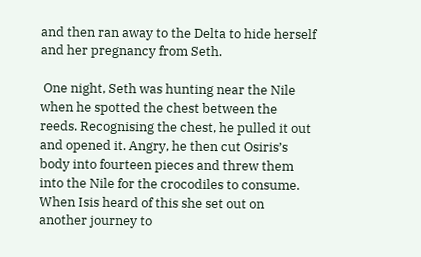and then ran away to the Delta to hide herself and her pregnancy from Seth.

 One night, Seth was hunting near the Nile when he spotted the chest between the reeds. Recognising the chest, he pulled it out and opened it. Angry, he then cut Osiris’s body into fourteen pieces and threw them into the Nile for the crocodiles to consume. When Isis heard of this she set out on another journey to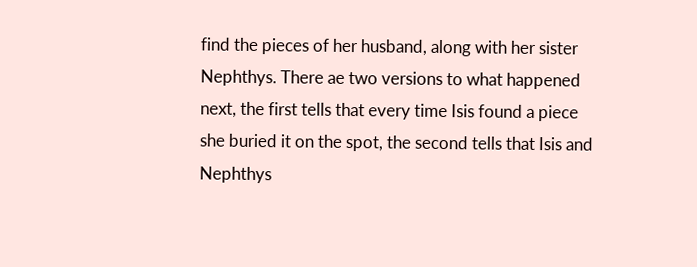find the pieces of her husband, along with her sister Nephthys. There ae two versions to what happened next, the first tells that every time Isis found a piece she buried it on the spot, the second tells that Isis and Nephthys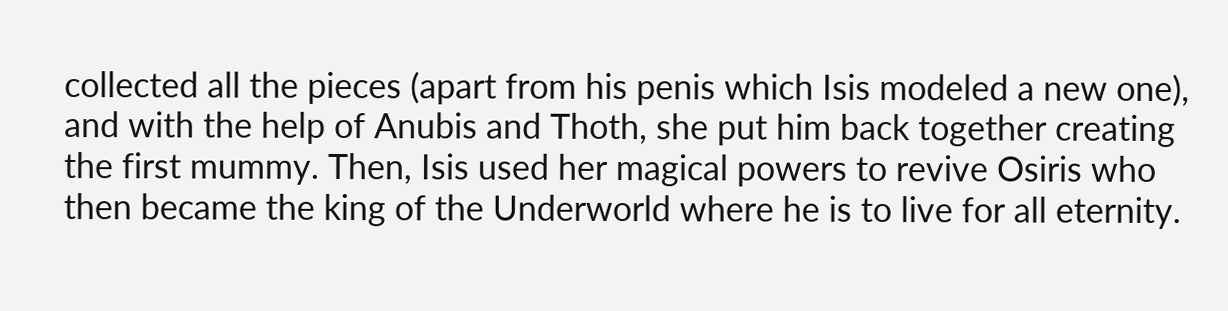collected all the pieces (apart from his penis which Isis modeled a new one), and with the help of Anubis and Thoth, she put him back together creating the first mummy. Then, Isis used her magical powers to revive Osiris who then became the king of the Underworld where he is to live for all eternity.